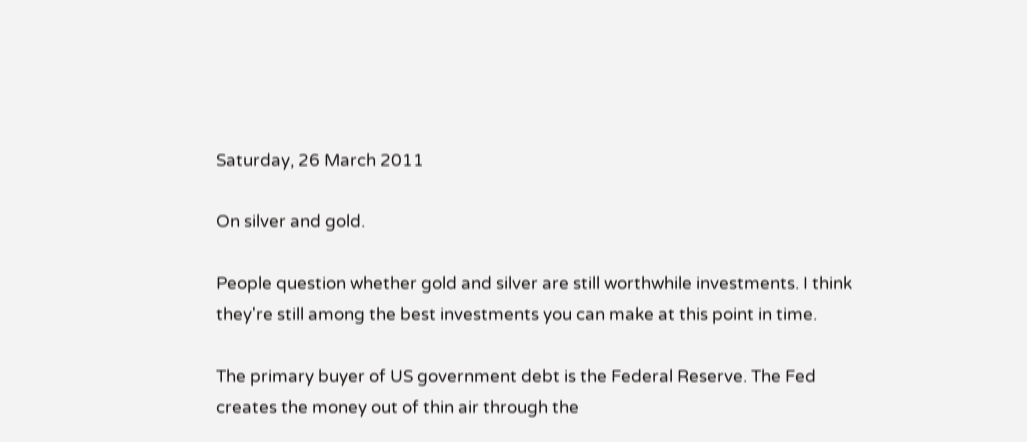Saturday, 26 March 2011

On silver and gold.

People question whether gold and silver are still worthwhile investments. I think they're still among the best investments you can make at this point in time.

The primary buyer of US government debt is the Federal Reserve. The Fed creates the money out of thin air through the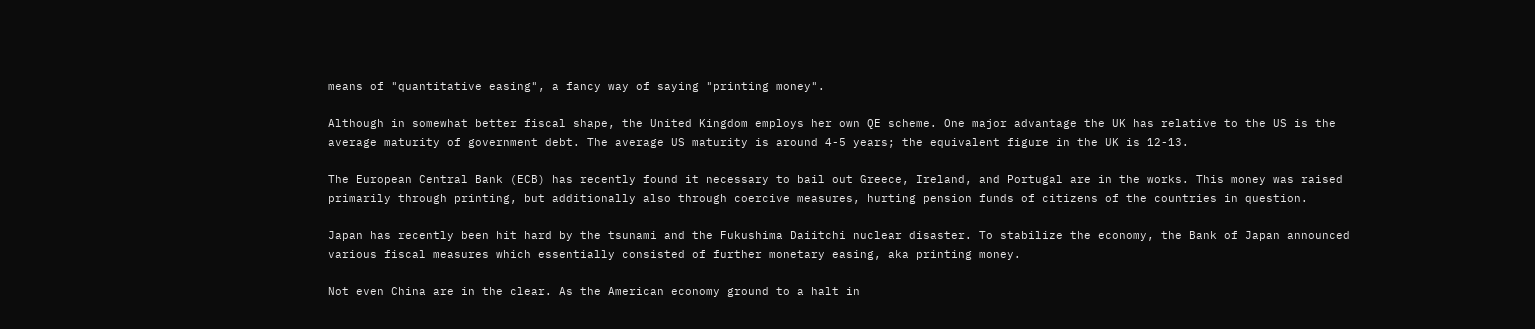means of "quantitative easing", a fancy way of saying "printing money".

Although in somewhat better fiscal shape, the United Kingdom employs her own QE scheme. One major advantage the UK has relative to the US is the average maturity of government debt. The average US maturity is around 4-5 years; the equivalent figure in the UK is 12-13.

The European Central Bank (ECB) has recently found it necessary to bail out Greece, Ireland, and Portugal are in the works. This money was raised primarily through printing, but additionally also through coercive measures, hurting pension funds of citizens of the countries in question.

Japan has recently been hit hard by the tsunami and the Fukushima Daiitchi nuclear disaster. To stabilize the economy, the Bank of Japan announced various fiscal measures which essentially consisted of further monetary easing, aka printing money.

Not even China are in the clear. As the American economy ground to a halt in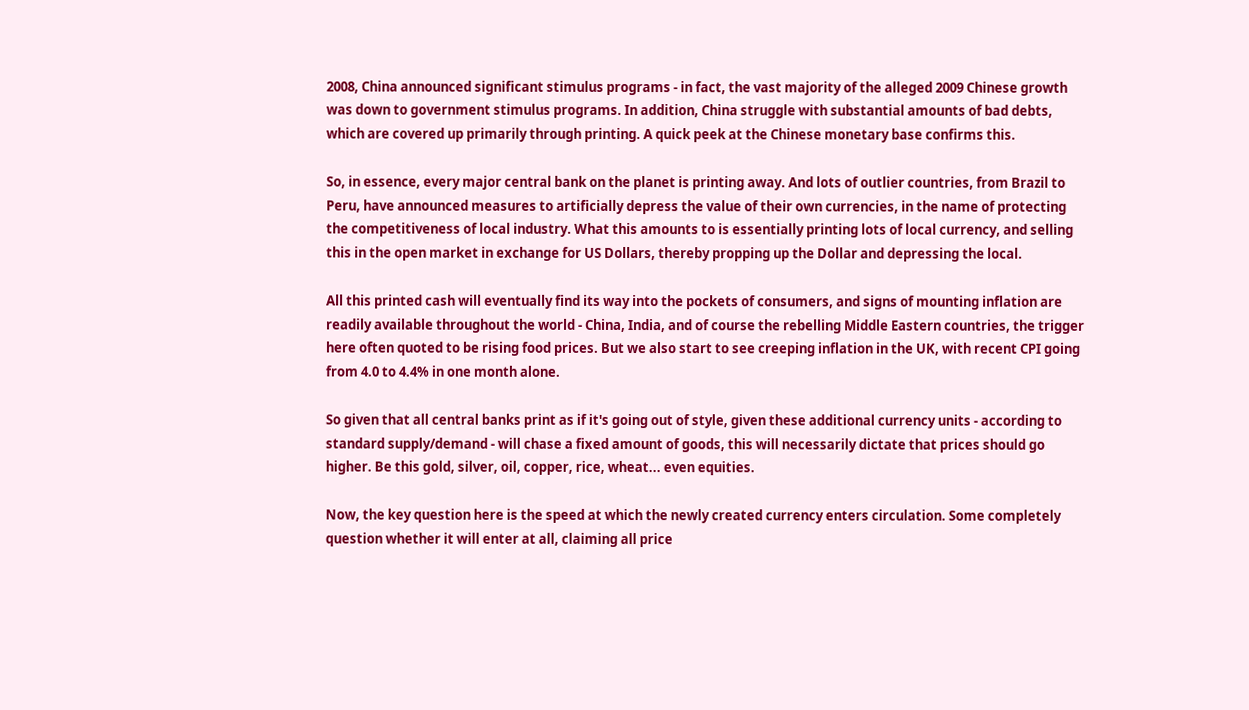2008, China announced significant stimulus programs - in fact, the vast majority of the alleged 2009 Chinese growth was down to government stimulus programs. In addition, China struggle with substantial amounts of bad debts, which are covered up primarily through printing. A quick peek at the Chinese monetary base confirms this.

So, in essence, every major central bank on the planet is printing away. And lots of outlier countries, from Brazil to Peru, have announced measures to artificially depress the value of their own currencies, in the name of protecting the competitiveness of local industry. What this amounts to is essentially printing lots of local currency, and selling this in the open market in exchange for US Dollars, thereby propping up the Dollar and depressing the local.

All this printed cash will eventually find its way into the pockets of consumers, and signs of mounting inflation are readily available throughout the world - China, India, and of course the rebelling Middle Eastern countries, the trigger here often quoted to be rising food prices. But we also start to see creeping inflation in the UK, with recent CPI going from 4.0 to 4.4% in one month alone.

So given that all central banks print as if it's going out of style, given these additional currency units - according to standard supply/demand - will chase a fixed amount of goods, this will necessarily dictate that prices should go higher. Be this gold, silver, oil, copper, rice, wheat... even equities.

Now, the key question here is the speed at which the newly created currency enters circulation. Some completely question whether it will enter at all, claiming all price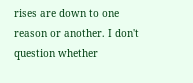rises are down to one reason or another. I don't question whether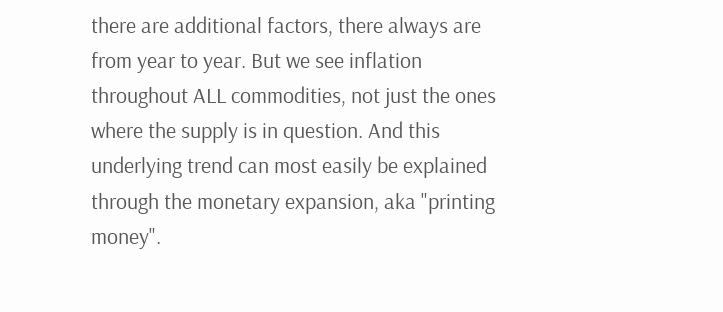there are additional factors, there always are from year to year. But we see inflation throughout ALL commodities, not just the ones where the supply is in question. And this underlying trend can most easily be explained through the monetary expansion, aka "printing money".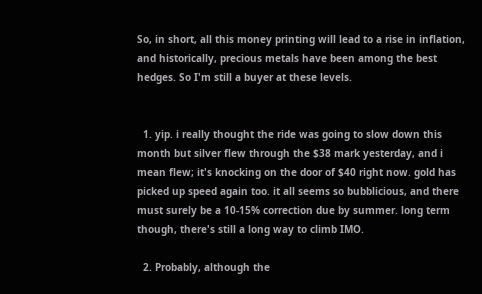So, in short, all this money printing will lead to a rise in inflation, and historically, precious metals have been among the best hedges. So I'm still a buyer at these levels.


  1. yip. i really thought the ride was going to slow down this month but silver flew through the $38 mark yesterday, and i mean flew; it's knocking on the door of $40 right now. gold has picked up speed again too. it all seems so bubblicious, and there must surely be a 10-15% correction due by summer. long term though, there's still a long way to climb IMO.

  2. Probably, although the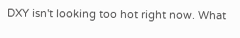DXY isn't looking too hot right now. What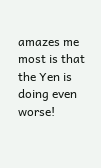amazes me most is that the Yen is doing even worse!